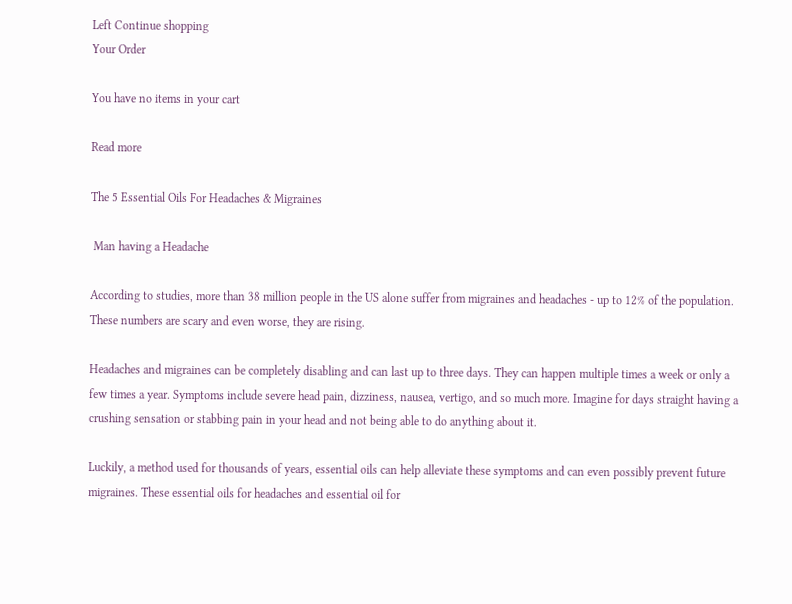Left Continue shopping
Your Order

You have no items in your cart

Read more

The 5 Essential Oils For Headaches & Migraines

 Man having a Headache

According to studies, more than 38 million people in the US alone suffer from migraines and headaches - up to 12% of the population. These numbers are scary and even worse, they are rising.

Headaches and migraines can be completely disabling and can last up to three days. They can happen multiple times a week or only a few times a year. Symptoms include severe head pain, dizziness, nausea, vertigo, and so much more. Imagine for days straight having a crushing sensation or stabbing pain in your head and not being able to do anything about it.

Luckily, a method used for thousands of years, essential oils can help alleviate these symptoms and can even possibly prevent future migraines. These essential oils for headaches and essential oil for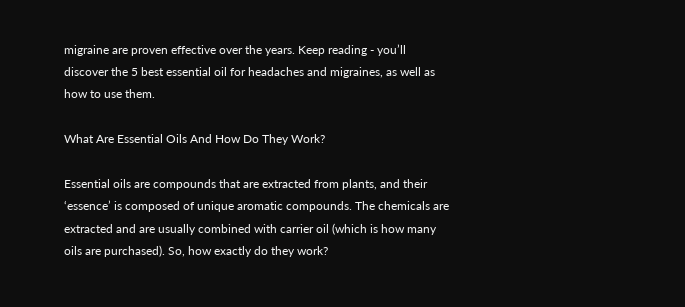migraine are proven effective over the years. Keep reading - you’ll discover the 5 best essential oil for headaches and migraines, as well as how to use them.

What Are Essential Oils And How Do They Work?

Essential oils are compounds that are extracted from plants, and their ‘essence’ is composed of unique aromatic compounds. The chemicals are extracted and are usually combined with carrier oil (which is how many oils are purchased). So, how exactly do they work?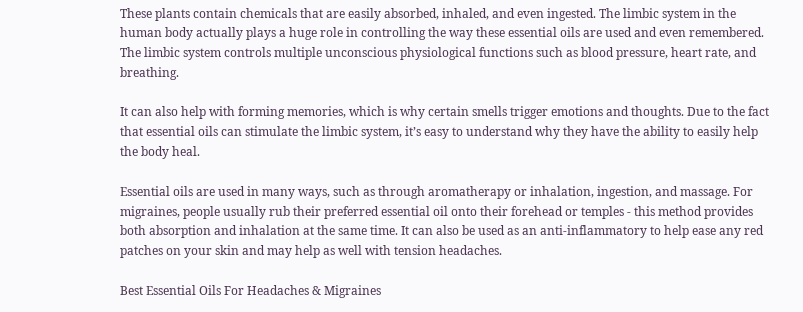These plants contain chemicals that are easily absorbed, inhaled, and even ingested. The limbic system in the human body actually plays a huge role in controlling the way these essential oils are used and even remembered. The limbic system controls multiple unconscious physiological functions such as blood pressure, heart rate, and breathing.

It can also help with forming memories, which is why certain smells trigger emotions and thoughts. Due to the fact that essential oils can stimulate the limbic system, it’s easy to understand why they have the ability to easily help the body heal.

Essential oils are used in many ways, such as through aromatherapy or inhalation, ingestion, and massage. For migraines, people usually rub their preferred essential oil onto their forehead or temples - this method provides both absorption and inhalation at the same time. It can also be used as an anti-inflammatory to help ease any red patches on your skin and may help as well with tension headaches.

Best Essential Oils For Headaches & Migraines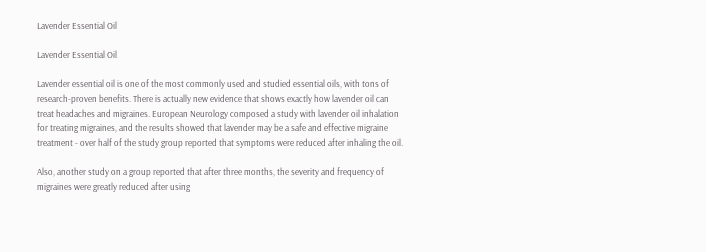Lavender Essential Oil

Lavender Essential Oil

Lavender essential oil is one of the most commonly used and studied essential oils, with tons of research-proven benefits. There is actually new evidence that shows exactly how lavender oil can treat headaches and migraines. European Neurology composed a study with lavender oil inhalation for treating migraines, and the results showed that lavender may be a safe and effective migraine treatment - over half of the study group reported that symptoms were reduced after inhaling the oil.

Also, another study on a group reported that after three months, the severity and frequency of migraines were greatly reduced after using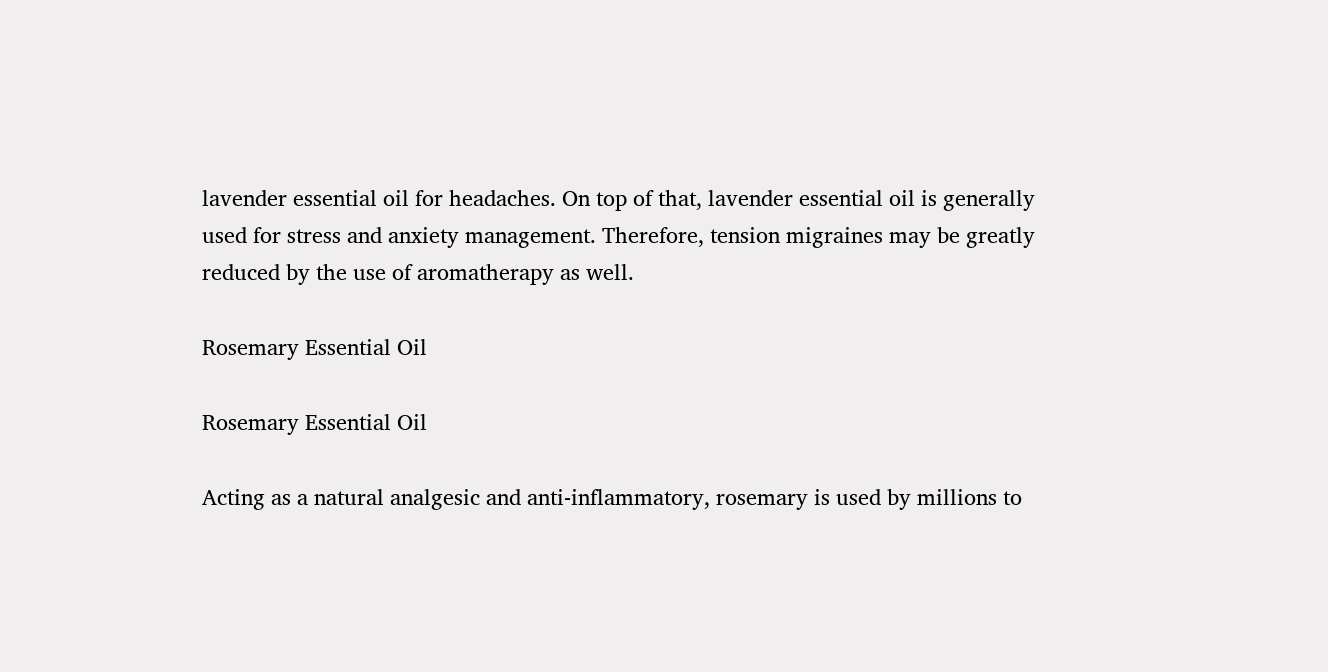lavender essential oil for headaches. On top of that, lavender essential oil is generally used for stress and anxiety management. Therefore, tension migraines may be greatly reduced by the use of aromatherapy as well.

Rosemary Essential Oil

Rosemary Essential Oil

Acting as a natural analgesic and anti-inflammatory, rosemary is used by millions to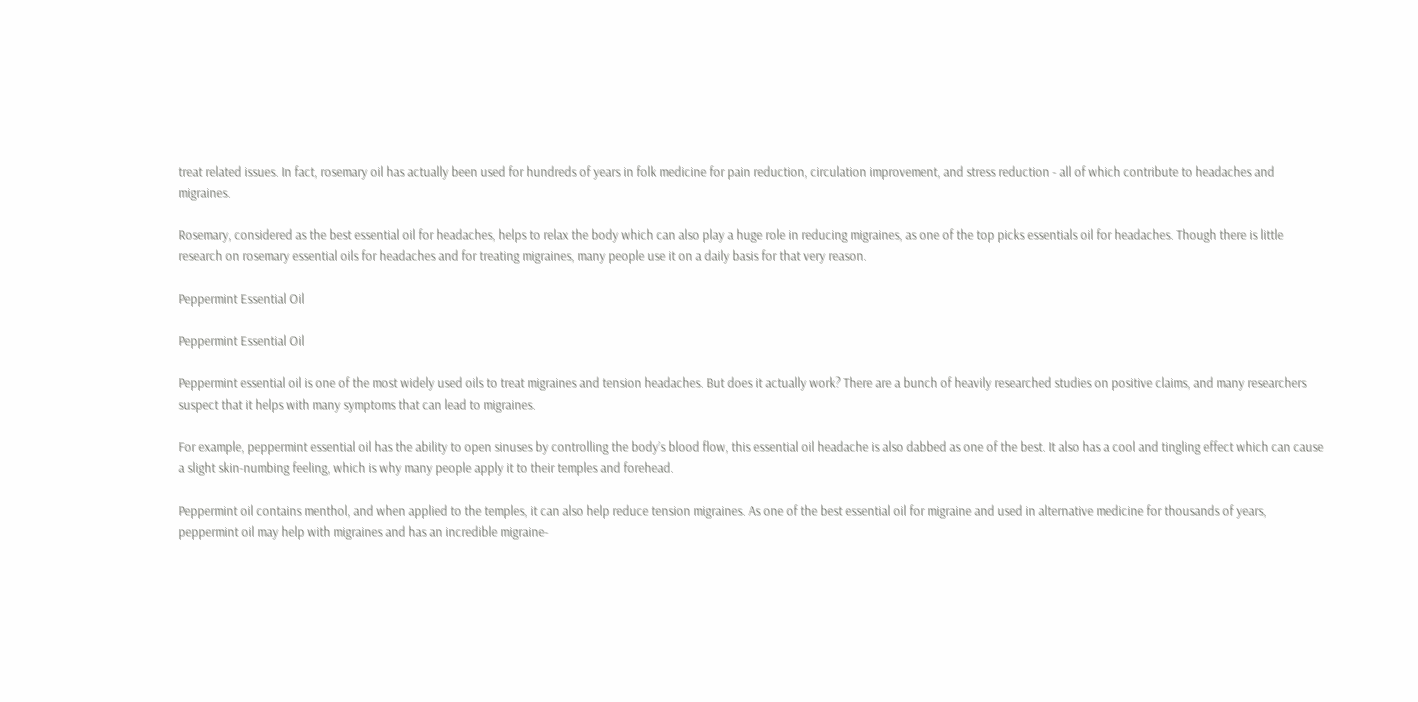treat related issues. In fact, rosemary oil has actually been used for hundreds of years in folk medicine for pain reduction, circulation improvement, and stress reduction - all of which contribute to headaches and migraines.

Rosemary, considered as the best essential oil for headaches, helps to relax the body which can also play a huge role in reducing migraines, as one of the top picks essentials oil for headaches. Though there is little research on rosemary essential oils for headaches and for treating migraines, many people use it on a daily basis for that very reason.

Peppermint Essential Oil

Peppermint Essential Oil

Peppermint essential oil is one of the most widely used oils to treat migraines and tension headaches. But does it actually work? There are a bunch of heavily researched studies on positive claims, and many researchers suspect that it helps with many symptoms that can lead to migraines.

For example, peppermint essential oil has the ability to open sinuses by controlling the body’s blood flow, this essential oil headache is also dabbed as one of the best. It also has a cool and tingling effect which can cause a slight skin-numbing feeling, which is why many people apply it to their temples and forehead.

Peppermint oil contains menthol, and when applied to the temples, it can also help reduce tension migraines. As one of the best essential oil for migraine and used in alternative medicine for thousands of years, peppermint oil may help with migraines and has an incredible migraine-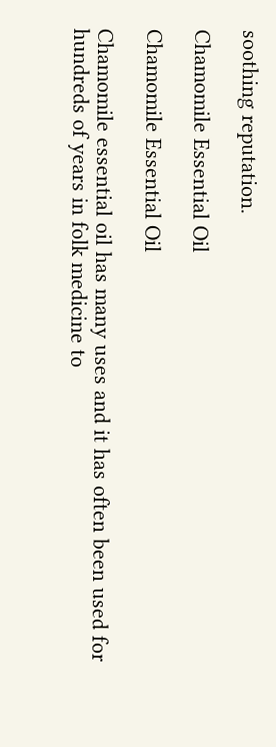soothing reputation.

Chamomile Essential Oil

Chamomile Essential Oil

Chamomile essential oil has many uses and it has often been used for hundreds of years in folk medicine to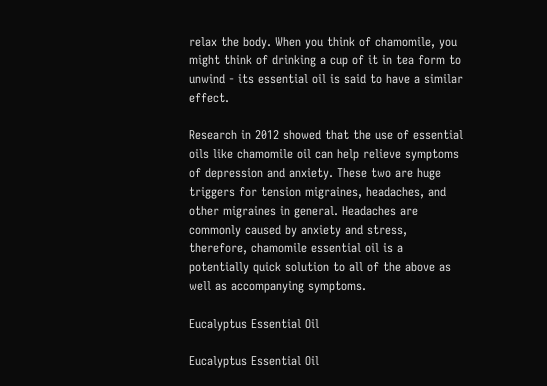relax the body. When you think of chamomile, you might think of drinking a cup of it in tea form to unwind - its essential oil is said to have a similar effect.

Research in 2012 showed that the use of essential oils like chamomile oil can help relieve symptoms of depression and anxiety. These two are huge triggers for tension migraines, headaches, and other migraines in general. Headaches are commonly caused by anxiety and stress, therefore, chamomile essential oil is a potentially quick solution to all of the above as well as accompanying symptoms.

Eucalyptus Essential Oil

Eucalyptus Essential Oil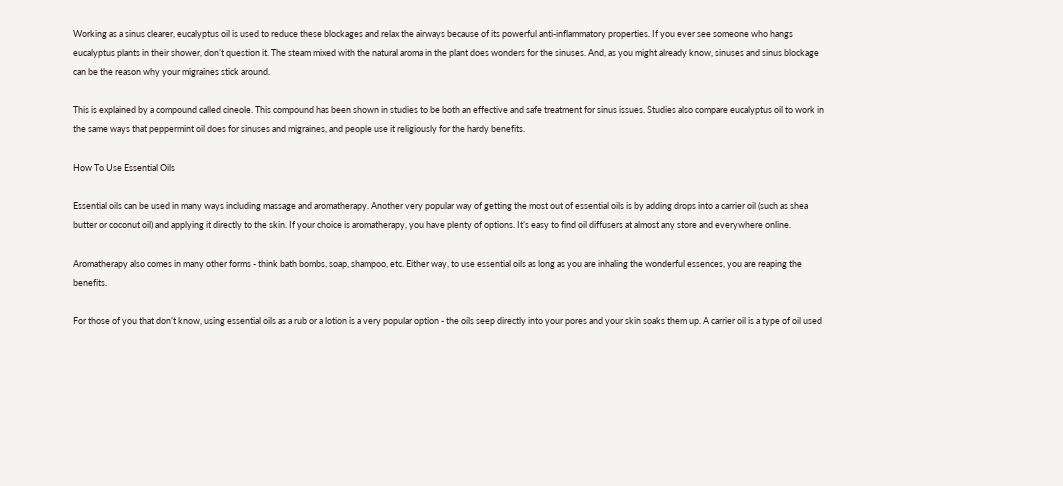Working as a sinus clearer, eucalyptus oil is used to reduce these blockages and relax the airways because of its powerful anti-inflammatory properties. If you ever see someone who hangs eucalyptus plants in their shower, don’t question it. The steam mixed with the natural aroma in the plant does wonders for the sinuses. And, as you might already know, sinuses and sinus blockage can be the reason why your migraines stick around.

This is explained by a compound called cineole. This compound has been shown in studies to be both an effective and safe treatment for sinus issues. Studies also compare eucalyptus oil to work in the same ways that peppermint oil does for sinuses and migraines, and people use it religiously for the hardy benefits.

How To Use Essential Oils

Essential oils can be used in many ways including massage and aromatherapy. Another very popular way of getting the most out of essential oils is by adding drops into a carrier oil (such as shea butter or coconut oil) and applying it directly to the skin. If your choice is aromatherapy, you have plenty of options. It’s easy to find oil diffusers at almost any store and everywhere online.

Aromatherapy also comes in many other forms - think bath bombs, soap, shampoo, etc. Either way, to use essential oils as long as you are inhaling the wonderful essences, you are reaping the benefits.

For those of you that don’t know, using essential oils as a rub or a lotion is a very popular option - the oils seep directly into your pores and your skin soaks them up. A carrier oil is a type of oil used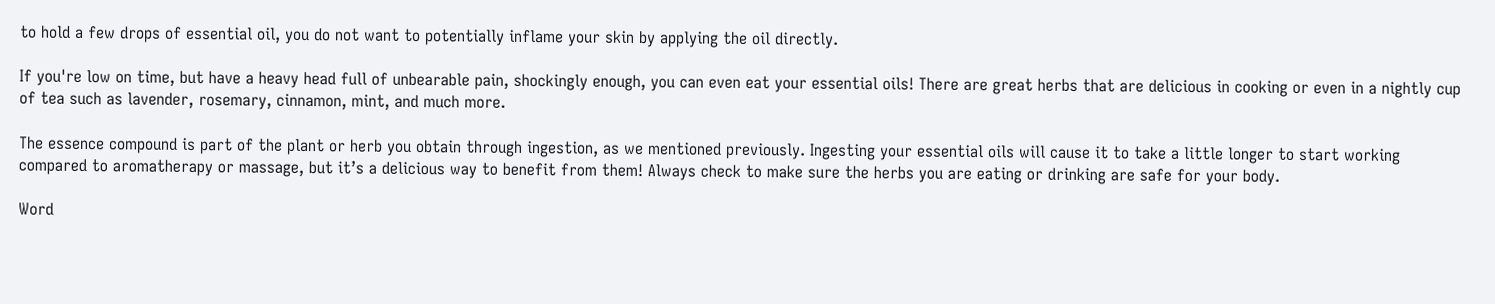to hold a few drops of essential oil, you do not want to potentially inflame your skin by applying the oil directly.

If you're low on time, but have a heavy head full of unbearable pain, shockingly enough, you can even eat your essential oils! There are great herbs that are delicious in cooking or even in a nightly cup of tea such as lavender, rosemary, cinnamon, mint, and much more.

The essence compound is part of the plant or herb you obtain through ingestion, as we mentioned previously. Ingesting your essential oils will cause it to take a little longer to start working compared to aromatherapy or massage, but it’s a delicious way to benefit from them! Always check to make sure the herbs you are eating or drinking are safe for your body.

Word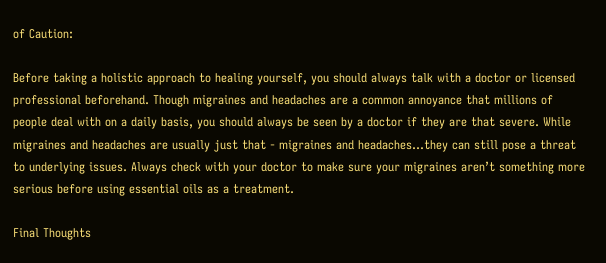of Caution:

Before taking a holistic approach to healing yourself, you should always talk with a doctor or licensed professional beforehand. Though migraines and headaches are a common annoyance that millions of people deal with on a daily basis, you should always be seen by a doctor if they are that severe. While migraines and headaches are usually just that - migraines and headaches...they can still pose a threat to underlying issues. Always check with your doctor to make sure your migraines aren’t something more serious before using essential oils as a treatment.

Final Thoughts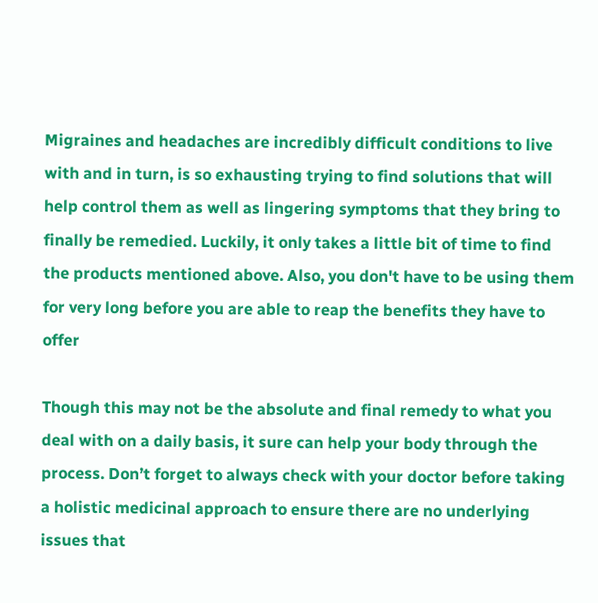Migraines and headaches are incredibly difficult conditions to live with and in turn, is so exhausting trying to find solutions that will help control them as well as lingering symptoms that they bring to finally be remedied. Luckily, it only takes a little bit of time to find the products mentioned above. Also, you don't have to be using them for very long before you are able to reap the benefits they have to offer

Though this may not be the absolute and final remedy to what you deal with on a daily basis, it sure can help your body through the process. Don’t forget to always check with your doctor before taking a holistic medicinal approach to ensure there are no underlying issues that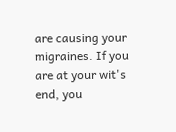are causing your migraines. If you are at your wit's end, you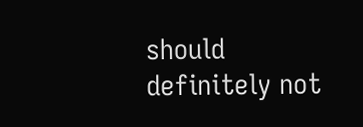should definitely not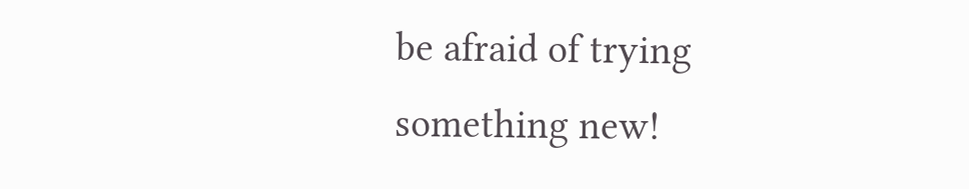be afraid of trying something new!